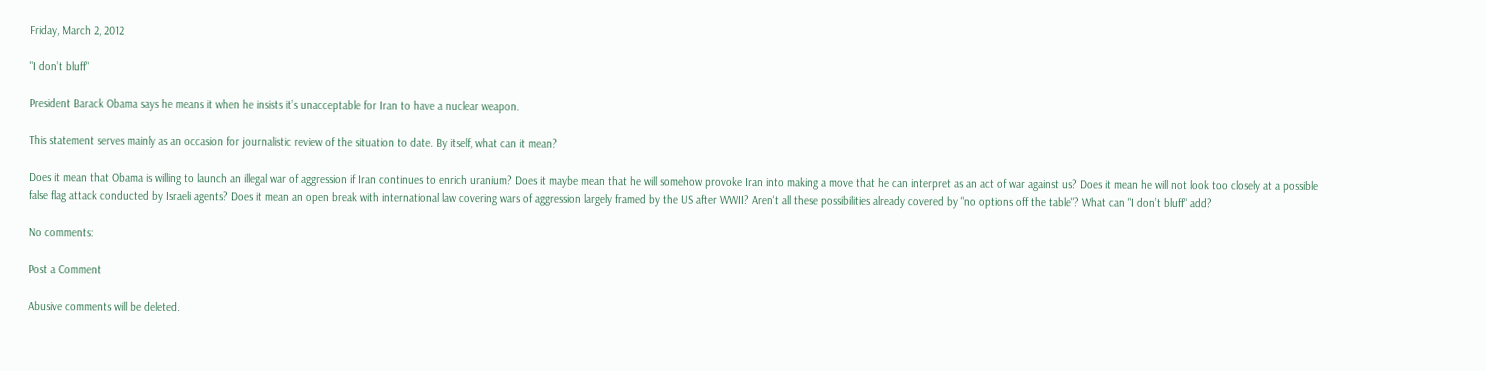Friday, March 2, 2012

"I don’t bluff"

President Barack Obama says he means it when he insists it’s unacceptable for Iran to have a nuclear weapon.

This statement serves mainly as an occasion for journalistic review of the situation to date. By itself, what can it mean?

Does it mean that Obama is willing to launch an illegal war of aggression if Iran continues to enrich uranium? Does it maybe mean that he will somehow provoke Iran into making a move that he can interpret as an act of war against us? Does it mean he will not look too closely at a possible false flag attack conducted by Israeli agents? Does it mean an open break with international law covering wars of aggression largely framed by the US after WWII? Aren't all these possibilities already covered by "no options off the table"? What can "I don’t bluff" add?

No comments:

Post a Comment

Abusive comments will be deleted.